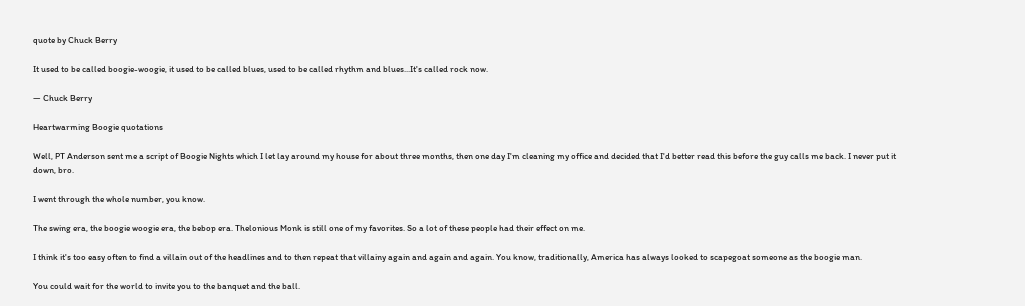quote by Chuck Berry

It used to be called boogie-woogie, it used to be called blues, used to be called rhythm and blues...It's called rock now.

— Chuck Berry

Heartwarming Boogie quotations

Well, PT Anderson sent me a script of Boogie Nights which I let lay around my house for about three months, then one day I'm cleaning my office and decided that I'd better read this before the guy calls me back. I never put it down, bro.

I went through the whole number, you know.

The swing era, the boogie woogie era, the bebop era. Thelonious Monk is still one of my favorites. So a lot of these people had their effect on me.

I think it's too easy often to find a villain out of the headlines and to then repeat that villainy again and again and again. You know, traditionally, America has always looked to scapegoat someone as the boogie man.

You could wait for the world to invite you to the banquet and the ball.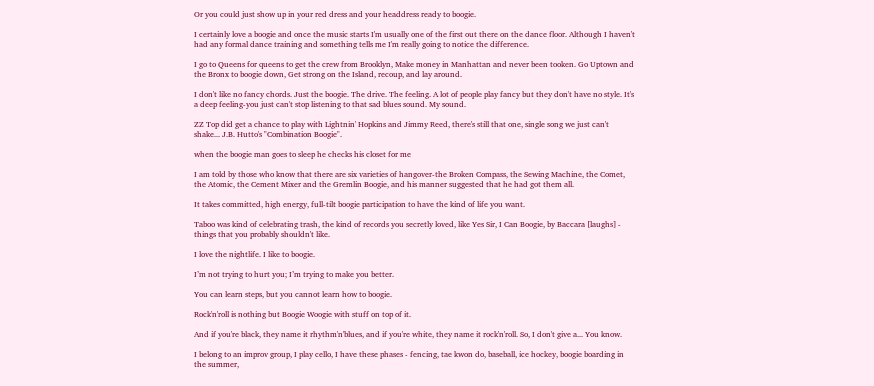Or you could just show up in your red dress and your headdress ready to boogie.

I certainly love a boogie and once the music starts I'm usually one of the first out there on the dance floor. Although I haven't had any formal dance training and something tells me I'm really going to notice the difference.

I go to Queens for queens to get the crew from Brooklyn, Make money in Manhattan and never been tooken. Go Uptown and the Bronx to boogie down, Get strong on the Island, recoup, and lay around.

I don't like no fancy chords. Just the boogie. The drive. The feeling. A lot of people play fancy but they don't have no style. It's a deep feeling-you just can't stop listening to that sad blues sound. My sound.

ZZ Top did get a chance to play with Lightnin' Hopkins and Jimmy Reed, there's still that one, single song we just can't shake... J.B. Hutto's "Combination Boogie".

when the boogie man goes to sleep he checks his closet for me

I am told by those who know that there are six varieties of hangover-the Broken Compass, the Sewing Machine, the Comet, the Atomic, the Cement Mixer and the Gremlin Boogie, and his manner suggested that he had got them all.

It takes committed, high energy, full-tilt boogie participation to have the kind of life you want.

Taboo was kind of celebrating trash, the kind of records you secretly loved, like Yes Sir, I Can Boogie, by Baccara [laughs] - things that you probably shouldn't like.

I love the nightlife. I like to boogie.

I’m not trying to hurt you; I’m trying to make you better.

You can learn steps, but you cannot learn how to boogie.

Rock'n'roll is nothing but Boogie Woogie with stuff on top of it.

And if you're black, they name it rhythm'n'blues, and if you're white, they name it rock'n'roll. So, I don't give a... You know.

I belong to an improv group, I play cello, I have these phases - fencing, tae kwon do, baseball, ice hockey, boogie boarding in the summer,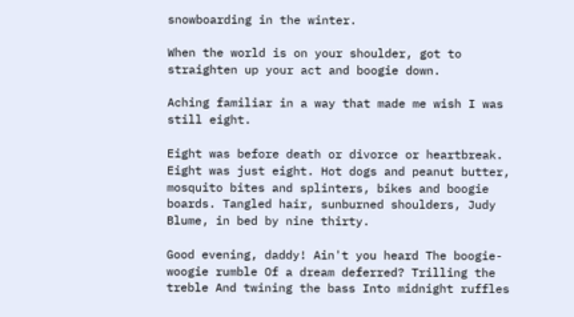snowboarding in the winter.

When the world is on your shoulder, got to straighten up your act and boogie down.

Aching familiar in a way that made me wish I was still eight.

Eight was before death or divorce or heartbreak. Eight was just eight. Hot dogs and peanut butter, mosquito bites and splinters, bikes and boogie boards. Tangled hair, sunburned shoulders, Judy Blume, in bed by nine thirty.

Good evening, daddy! Ain't you heard The boogie-woogie rumble Of a dream deferred? Trilling the treble And twining the bass Into midnight ruffles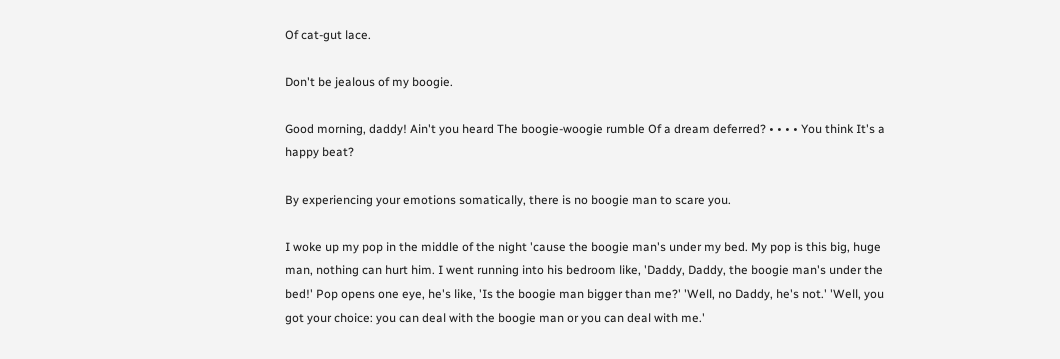Of cat-gut lace.

Don't be jealous of my boogie.

Good morning, daddy! Ain't you heard The boogie-woogie rumble Of a dream deferred? • • • • You think It's a happy beat?

By experiencing your emotions somatically, there is no boogie man to scare you.

I woke up my pop in the middle of the night 'cause the boogie man's under my bed. My pop is this big, huge man, nothing can hurt him. I went running into his bedroom like, 'Daddy, Daddy, the boogie man's under the bed!' Pop opens one eye, he's like, 'Is the boogie man bigger than me?' 'Well, no Daddy, he's not.' 'Well, you got your choice: you can deal with the boogie man or you can deal with me.'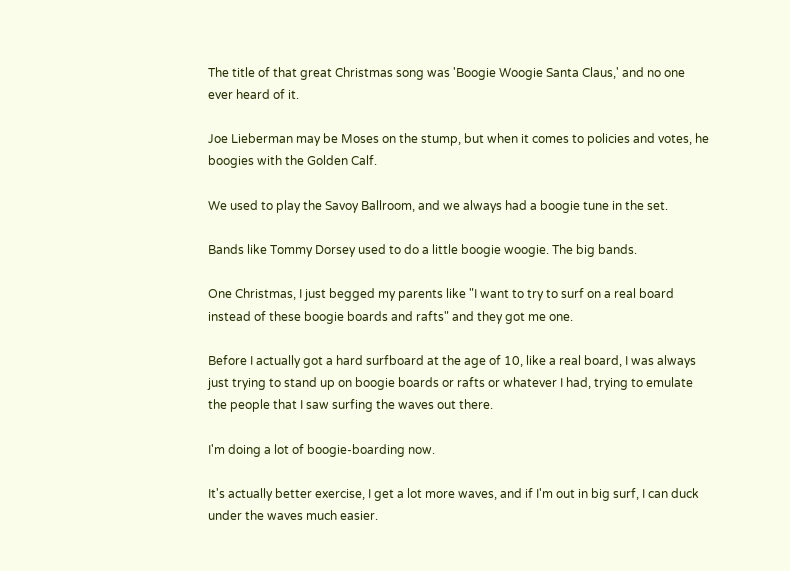The title of that great Christmas song was 'Boogie Woogie Santa Claus,' and no one ever heard of it.

Joe Lieberman may be Moses on the stump, but when it comes to policies and votes, he boogies with the Golden Calf.

We used to play the Savoy Ballroom, and we always had a boogie tune in the set.

Bands like Tommy Dorsey used to do a little boogie woogie. The big bands.

One Christmas, I just begged my parents like "I want to try to surf on a real board instead of these boogie boards and rafts" and they got me one.

Before I actually got a hard surfboard at the age of 10, like a real board, I was always just trying to stand up on boogie boards or rafts or whatever I had, trying to emulate the people that I saw surfing the waves out there.

I'm doing a lot of boogie-boarding now.

It's actually better exercise, I get a lot more waves, and if I'm out in big surf, I can duck under the waves much easier.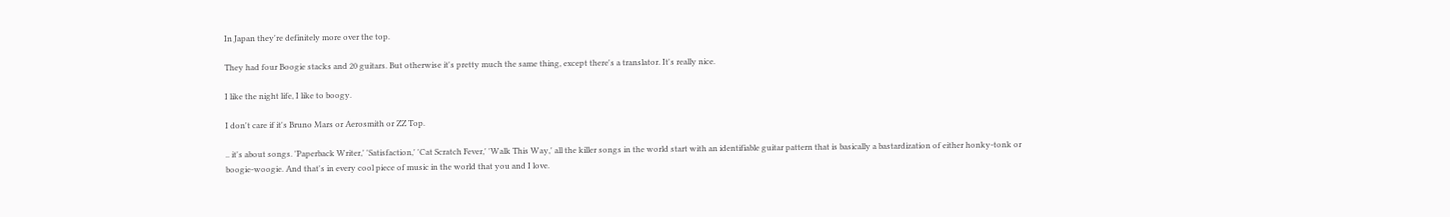In Japan they're definitely more over the top.

They had four Boogie stacks and 20 guitars. But otherwise it's pretty much the same thing, except there's a translator. It's really nice.

I like the night life, I like to boogy.

I don't care if it's Bruno Mars or Aerosmith or ZZ Top.

.. it's about songs. 'Paperback Writer,' 'Satisfaction,' 'Cat Scratch Fever,' 'Walk This Way,' all the killer songs in the world start with an identifiable guitar pattern that is basically a bastardization of either honky-tonk or boogie-woogie. And that's in every cool piece of music in the world that you and I love.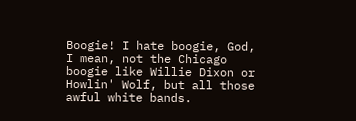Boogie! I hate boogie, God, I mean, not the Chicago boogie like Willie Dixon or Howlin' Wolf, but all those awful white bands.